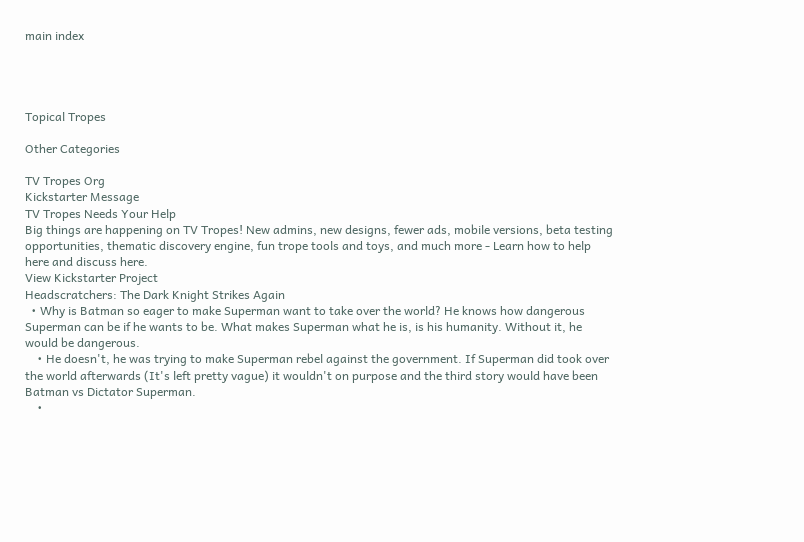main index




Topical Tropes

Other Categories

TV Tropes Org
Kickstarter Message
TV Tropes Needs Your Help
Big things are happening on TV Tropes! New admins, new designs, fewer ads, mobile versions, beta testing opportunities, thematic discovery engine, fun trope tools and toys, and much more - Learn how to help here and discuss here.
View Kickstarter Project
Headscratchers: The Dark Knight Strikes Again
  • Why is Batman so eager to make Superman want to take over the world? He knows how dangerous Superman can be if he wants to be. What makes Superman what he is, is his humanity. Without it, he would be dangerous.
    • He doesn't, he was trying to make Superman rebel against the government. If Superman did took over the world afterwards (It's left pretty vague) it wouldn't on purpose and the third story would have been Batman vs Dictator Superman.
    •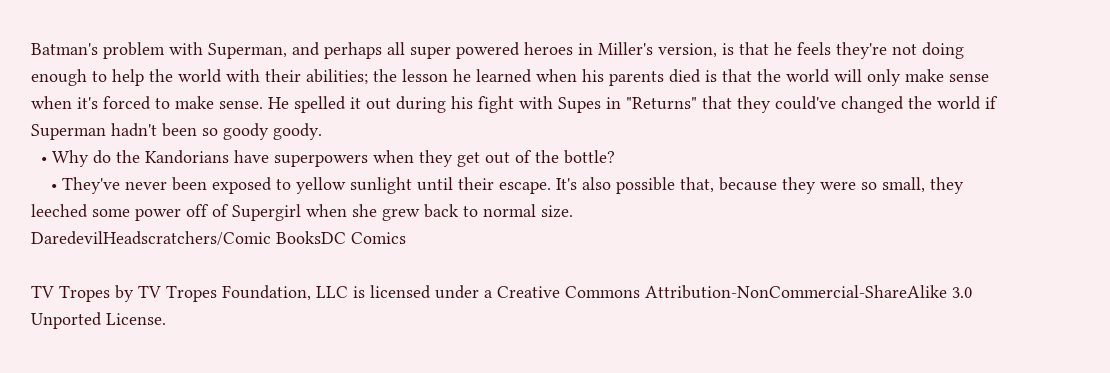Batman's problem with Superman, and perhaps all super powered heroes in Miller's version, is that he feels they're not doing enough to help the world with their abilities; the lesson he learned when his parents died is that the world will only make sense when it's forced to make sense. He spelled it out during his fight with Supes in "Returns" that they could've changed the world if Superman hadn't been so goody goody.
  • Why do the Kandorians have superpowers when they get out of the bottle?
    • They've never been exposed to yellow sunlight until their escape. It's also possible that, because they were so small, they leeched some power off of Supergirl when she grew back to normal size.
DaredevilHeadscratchers/Comic BooksDC Comics

TV Tropes by TV Tropes Foundation, LLC is licensed under a Creative Commons Attribution-NonCommercial-ShareAlike 3.0 Unported License.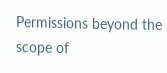Permissions beyond the scope of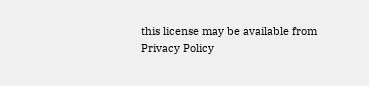this license may be available from
Privacy Policy